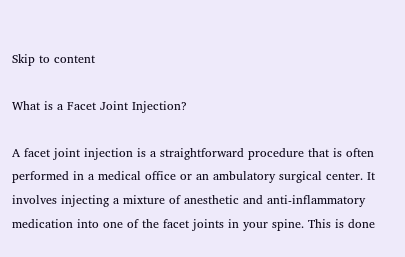Skip to content

What is a Facet Joint Injection?

A facet joint injection is a straightforward procedure that is often performed in a medical office or an ambulatory surgical center. It involves injecting a mixture of anesthetic and anti-inflammatory medication into one of the facet joints in your spine. This is done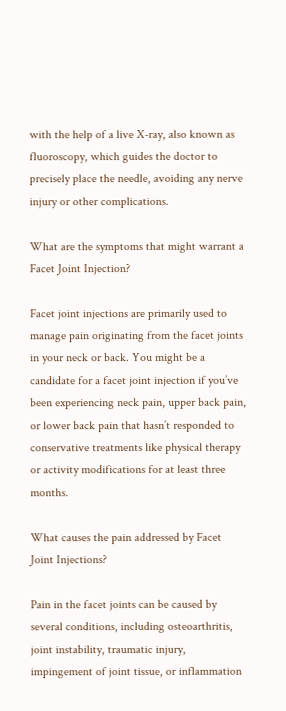with the help of a live X-ray, also known as fluoroscopy, which guides the doctor to precisely place the needle, avoiding any nerve injury or other complications.

What are the symptoms that might warrant a Facet Joint Injection?

Facet joint injections are primarily used to manage pain originating from the facet joints in your neck or back. You might be a candidate for a facet joint injection if you’ve been experiencing neck pain, upper back pain, or lower back pain that hasn’t responded to conservative treatments like physical therapy or activity modifications for at least three months.

What causes the pain addressed by Facet Joint Injections?

Pain in the facet joints can be caused by several conditions, including osteoarthritis, joint instability, traumatic injury, impingement of joint tissue, or inflammation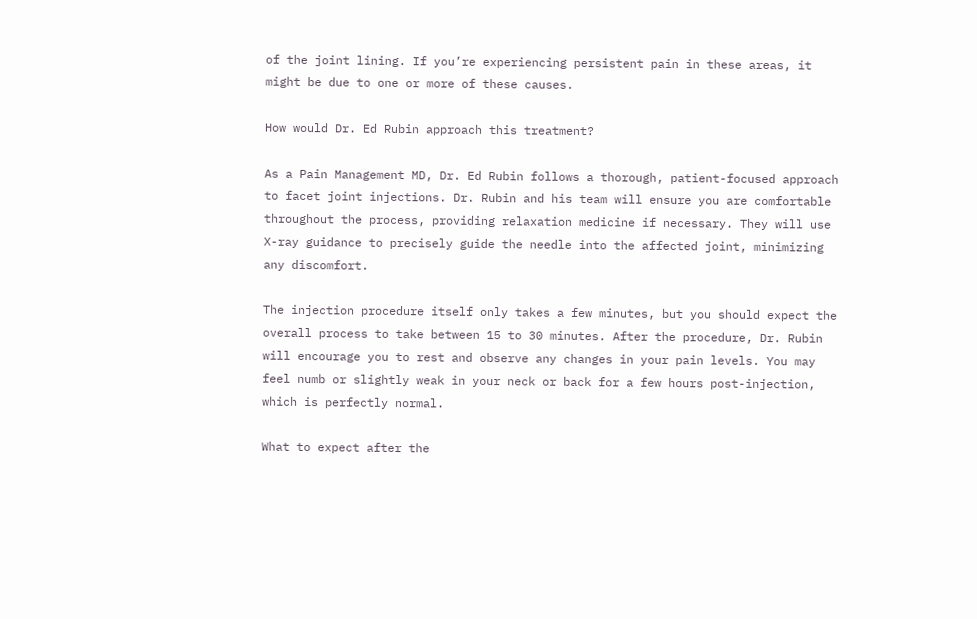of the joint lining. If you’re experiencing persistent pain in these areas, it might be due to one or more of these causes.

How would Dr. Ed Rubin approach this treatment?

As a Pain Management MD, Dr. Ed Rubin follows a thorough, patient-focused approach to facet joint injections. Dr. Rubin and his team will ensure you are comfortable throughout the process, providing relaxation medicine if necessary. They will use X-ray guidance to precisely guide the needle into the affected joint, minimizing any discomfort.

The injection procedure itself only takes a few minutes, but you should expect the overall process to take between 15 to 30 minutes. After the procedure, Dr. Rubin will encourage you to rest and observe any changes in your pain levels. You may feel numb or slightly weak in your neck or back for a few hours post-injection, which is perfectly normal.

What to expect after the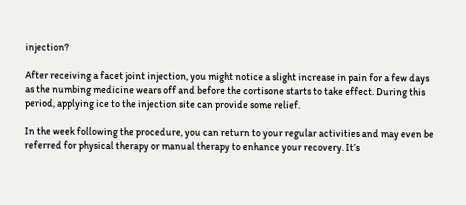injection?

After receiving a facet joint injection, you might notice a slight increase in pain for a few days as the numbing medicine wears off and before the cortisone starts to take effect. During this period, applying ice to the injection site can provide some relief.

In the week following the procedure, you can return to your regular activities and may even be referred for physical therapy or manual therapy to enhance your recovery. It’s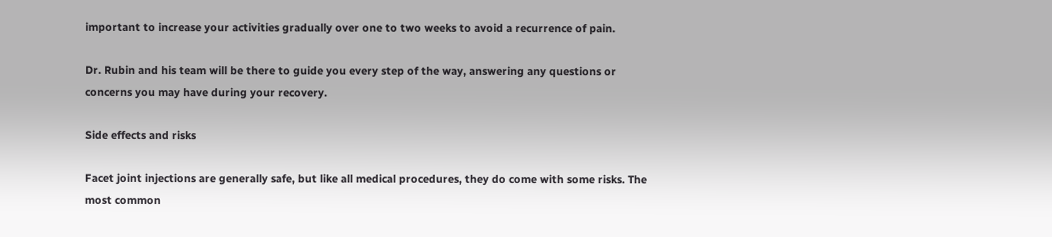important to increase your activities gradually over one to two weeks to avoid a recurrence of pain.

Dr. Rubin and his team will be there to guide you every step of the way, answering any questions or concerns you may have during your recovery.

Side effects and risks

Facet joint injections are generally safe, but like all medical procedures, they do come with some risks. The most common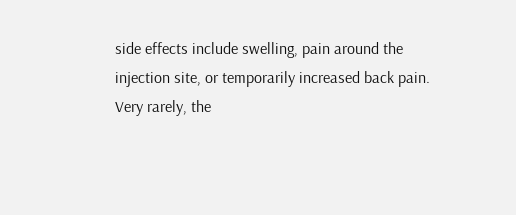side effects include swelling, pain around the injection site, or temporarily increased back pain. Very rarely, the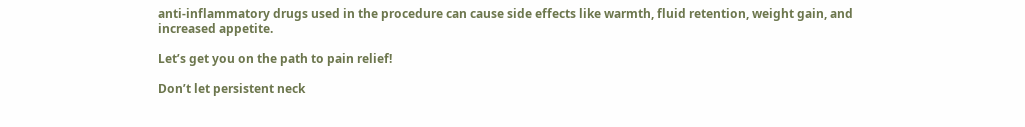anti-inflammatory drugs used in the procedure can cause side effects like warmth, fluid retention, weight gain, and increased appetite.

Let’s get you on the path to pain relief!

Don’t let persistent neck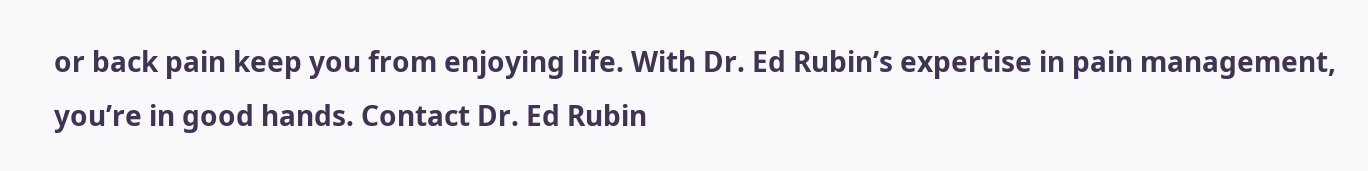or back pain keep you from enjoying life. With Dr. Ed Rubin’s expertise in pain management, you’re in good hands. Contact Dr. Ed Rubin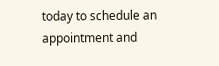today to schedule an appointment and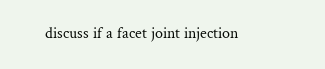discuss if a facet joint injection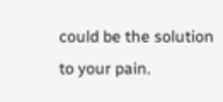could be the solution to your pain.